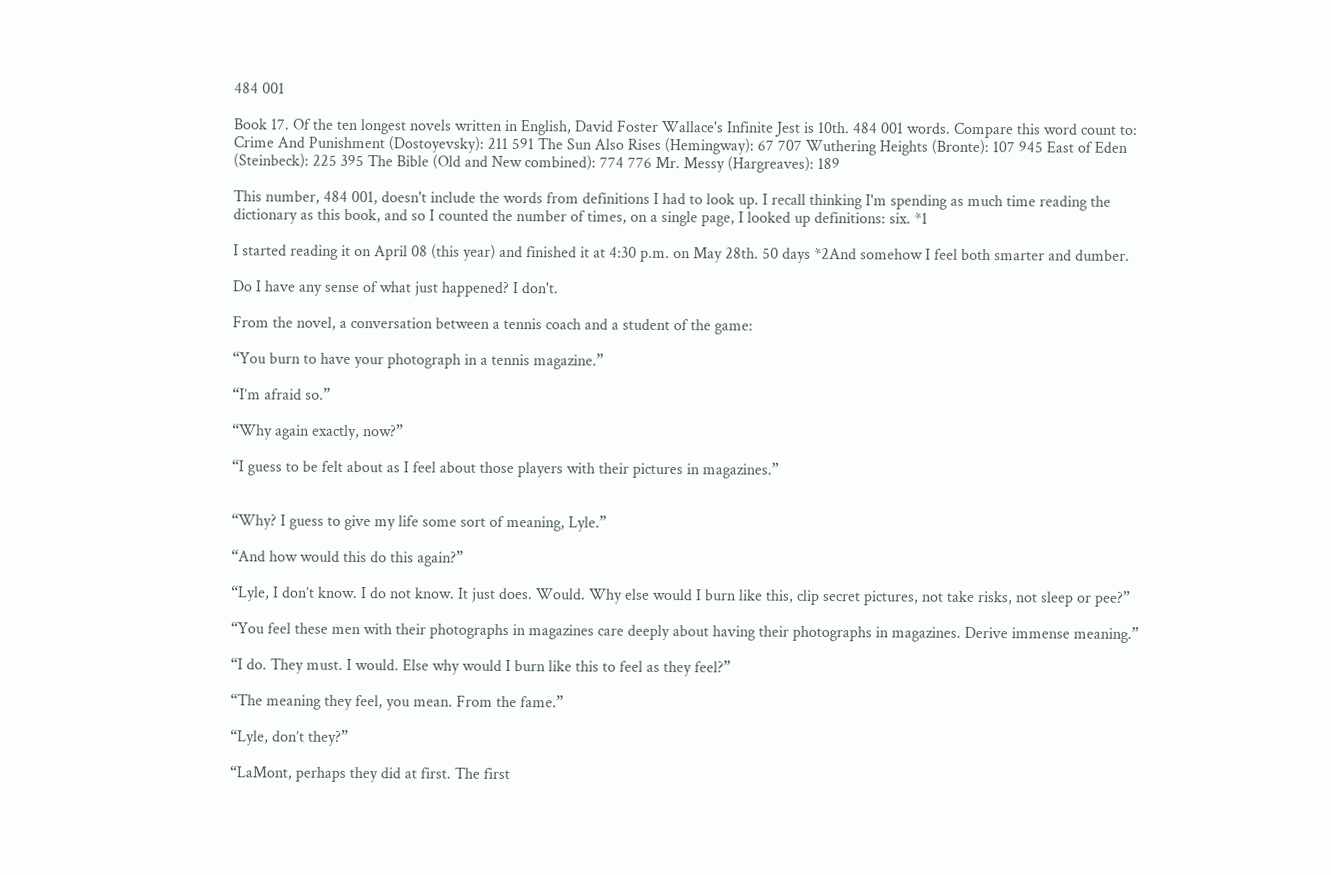484 001

Book 17. Of the ten longest novels written in English, David Foster Wallace's Infinite Jest is 10th. 484 001 words. Compare this word count to: Crime And Punishment (Dostoyevsky): 211 591 The Sun Also Rises (Hemingway): 67 707 Wuthering Heights (Bronte): 107 945 East of Eden (Steinbeck): 225 395 The Bible (Old and New combined): 774 776 Mr. Messy (Hargreaves): 189

This number, 484 001, doesn't include the words from definitions I had to look up. I recall thinking I'm spending as much time reading the dictionary as this book, and so I counted the number of times, on a single page, I looked up definitions: six. *1

I started reading it on April 08 (this year) and finished it at 4:30 p.m. on May 28th. 50 days *2And somehow I feel both smarter and dumber.

Do I have any sense of what just happened? I don't.

From the novel, a conversation between a tennis coach and a student of the game:

“You burn to have your photograph in a tennis magazine.”

“I’m afraid so.”

“Why again exactly, now?”

“I guess to be felt about as I feel about those players with their pictures in magazines.”


“Why? I guess to give my life some sort of meaning, Lyle.”

“And how would this do this again?”

“Lyle, I don’t know. I do not know. It just does. Would. Why else would I burn like this, clip secret pictures, not take risks, not sleep or pee?”

“You feel these men with their photographs in magazines care deeply about having their photographs in magazines. Derive immense meaning.”

“I do. They must. I would. Else why would I burn like this to feel as they feel?”

“The meaning they feel, you mean. From the fame.”

“Lyle, don’t they?”

“LaMont, perhaps they did at first. The first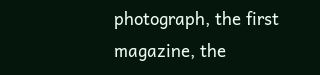photograph, the first magazine, the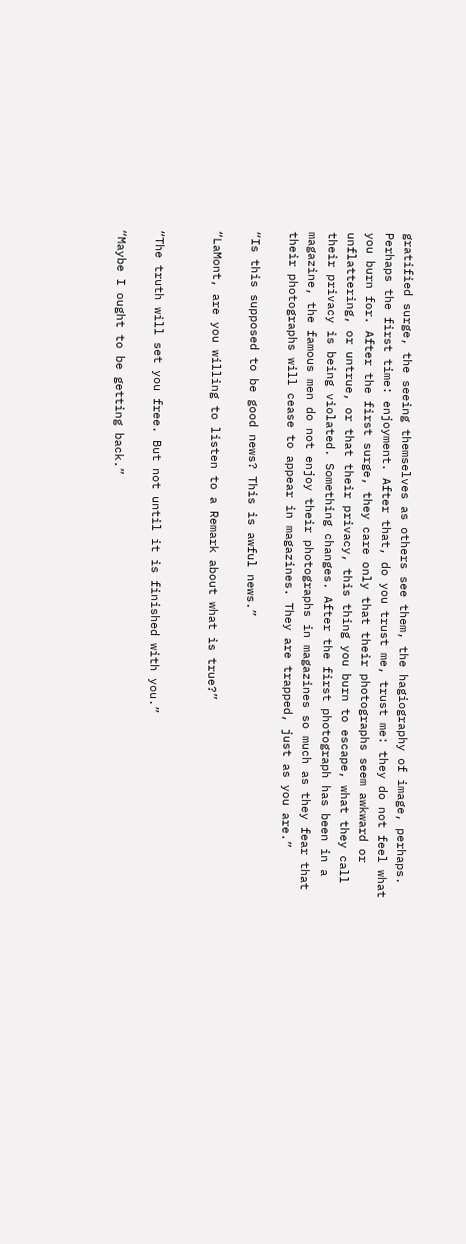gratified surge, the seeing themselves as others see them, the hagiography of image, perhaps. Perhaps the first time: enjoyment. After that, do you trust me, trust me: they do not feel what you burn for. After the first surge, they care only that their photographs seem awkward or unflattering, or untrue, or that their privacy, this thing you burn to escape, what they call their privacy is being violated. Something changes. After the first photograph has been in a magazine, the famous men do not enjoy their photographs in magazines so much as they fear that their photographs will cease to appear in magazines. They are trapped, just as you are.”

“Is this supposed to be good news? This is awful news.”

“LaMont, are you willing to listen to a Remark about what is true?”


“The truth will set you free. But not until it is finished with you.”

“Maybe I ought to be getting back.”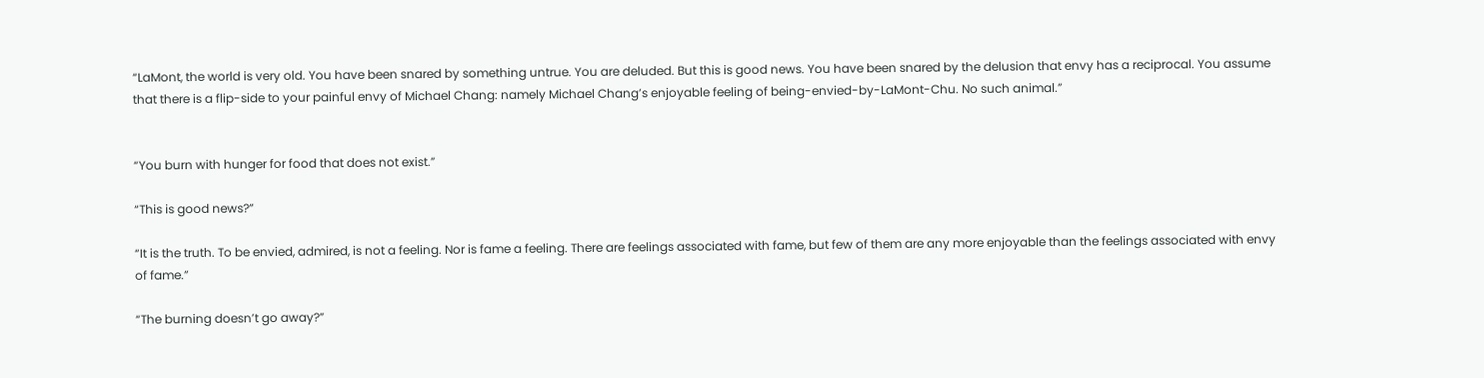“LaMont, the world is very old. You have been snared by something untrue. You are deluded. But this is good news. You have been snared by the delusion that envy has a reciprocal. You assume that there is a flip-side to your painful envy of Michael Chang: namely Michael Chang’s enjoyable feeling of being-envied-by-LaMont-Chu. No such animal.”


“You burn with hunger for food that does not exist.”

“This is good news?”

“It is the truth. To be envied, admired, is not a feeling. Nor is fame a feeling. There are feelings associated with fame, but few of them are any more enjoyable than the feelings associated with envy of fame.”

“The burning doesn’t go away?”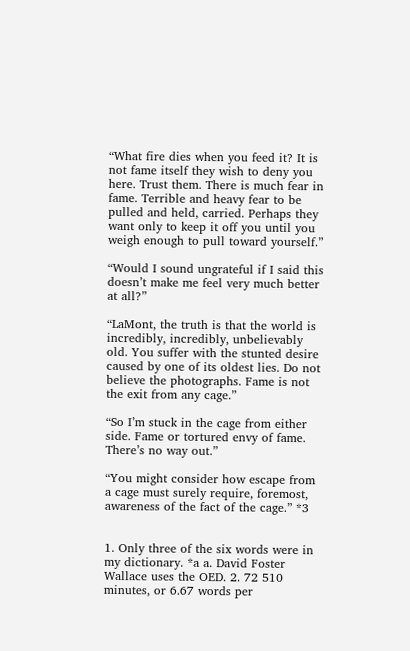“What fire dies when you feed it? It is not fame itself they wish to deny you here. Trust them. There is much fear in fame. Terrible and heavy fear to be pulled and held, carried. Perhaps they want only to keep it off you until you weigh enough to pull toward yourself.”

“Would I sound ungrateful if I said this doesn’t make me feel very much better at all?”

“LaMont, the truth is that the world is incredibly, incredibly, unbelievably old. You suffer with the stunted desire caused by one of its oldest lies. Do not believe the photographs. Fame is not the exit from any cage.”

“So I’m stuck in the cage from either side. Fame or tortured envy of fame. There’s no way out.”

“You might consider how escape from a cage must surely require, foremost, awareness of the fact of the cage.” *3


1. Only three of the six words were in my dictionary. *a a. David Foster Wallace uses the OED. 2. 72 510 minutes, or 6.67 words per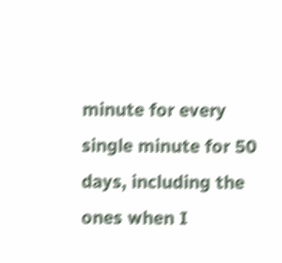minute for every single minute for 50 days, including the ones when I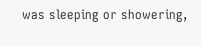was sleeping or showering,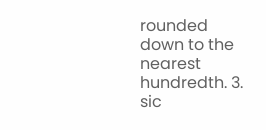rounded down to the nearest hundredth. 3. sic